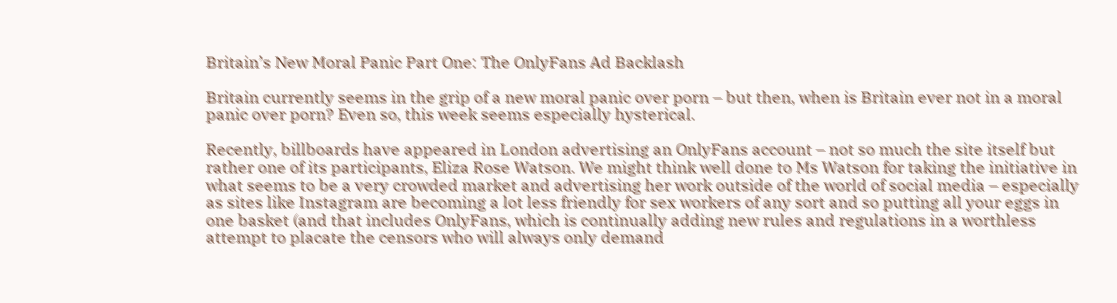Britain’s New Moral Panic Part One: The OnlyFans Ad Backlash

Britain currently seems in the grip of a new moral panic over porn – but then, when is Britain ever not in a moral panic over porn? Even so, this week seems especially hysterical.

Recently, billboards have appeared in London advertising an OnlyFans account – not so much the site itself but rather one of its participants, Eliza Rose Watson. We might think well done to Ms Watson for taking the initiative in what seems to be a very crowded market and advertising her work outside of the world of social media – especially as sites like Instagram are becoming a lot less friendly for sex workers of any sort and so putting all your eggs in one basket (and that includes OnlyFans, which is continually adding new rules and regulations in a worthless attempt to placate the censors who will always only demand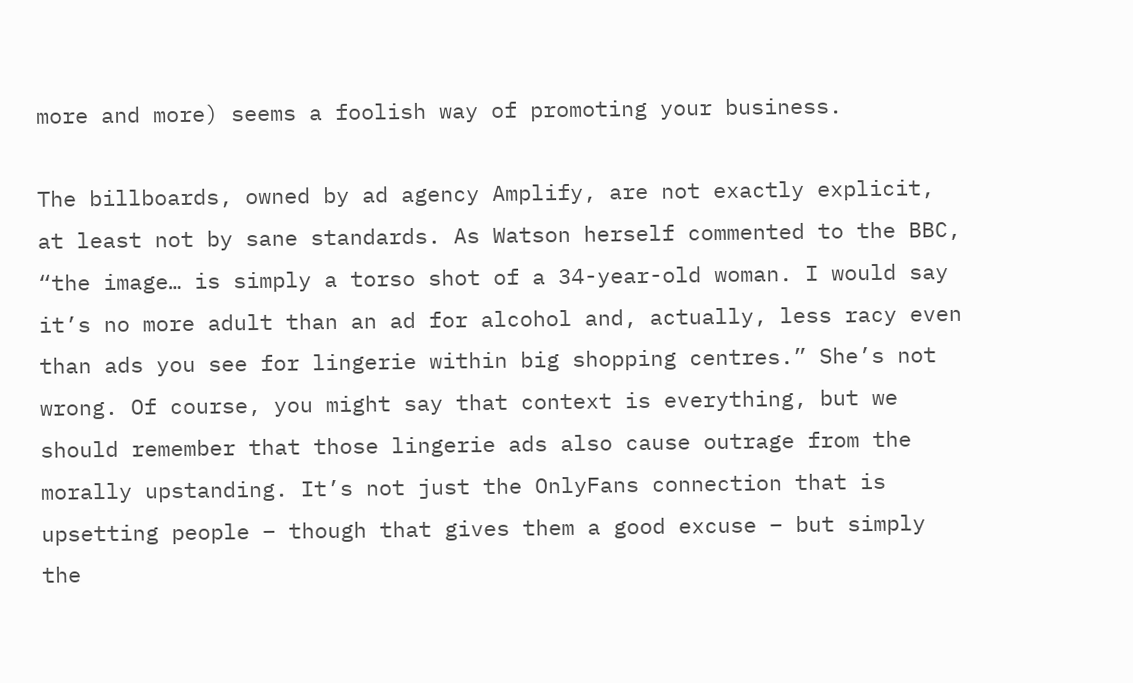more and more) seems a foolish way of promoting your business.

The billboards, owned by ad agency Amplify, are not exactly explicit, at least not by sane standards. As Watson herself commented to the BBC, “the image… is simply a torso shot of a 34-year-old woman. I would say it’s no more adult than an ad for alcohol and, actually, less racy even than ads you see for lingerie within big shopping centres.” She’s not wrong. Of course, you might say that context is everything, but we should remember that those lingerie ads also cause outrage from the morally upstanding. It’s not just the OnlyFans connection that is upsetting people – though that gives them a good excuse – but simply the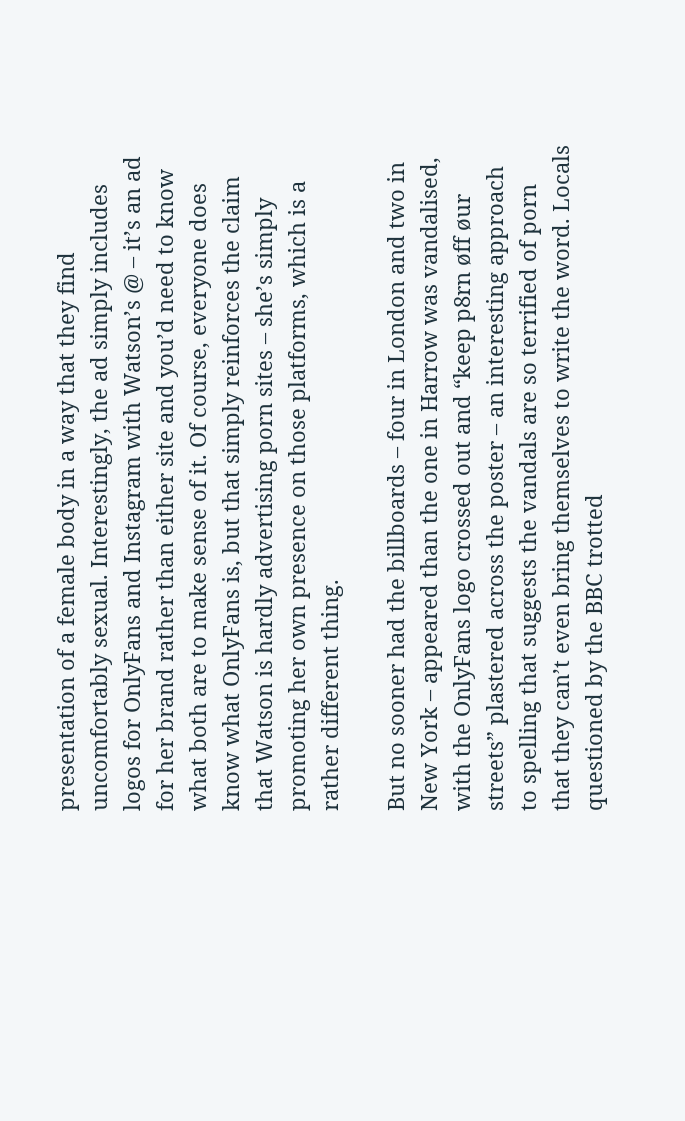presentation of a female body in a way that they find uncomfortably sexual. Interestingly, the ad simply includes logos for OnlyFans and Instagram with Watson’s @ – it’s an ad for her brand rather than either site and you’d need to know what both are to make sense of it. Of course, everyone does know what OnlyFans is, but that simply reinforces the claim that Watson is hardly advertising porn sites – she’s simply promoting her own presence on those platforms, which is a rather different thing.

But no sooner had the billboards – four in London and two in New York – appeared than the one in Harrow was vandalised, with the OnlyFans logo crossed out and “keep p8rn øff øur streets” plastered across the poster – an interesting approach to spelling that suggests the vandals are so terrified of porn that they can’t even bring themselves to write the word. Locals questioned by the BBC trotted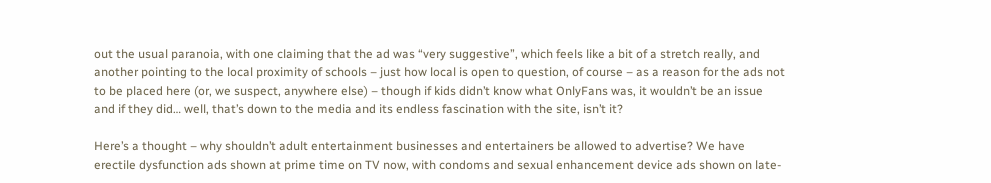out the usual paranoia, with one claiming that the ad was “very suggestive”, which feels like a bit of a stretch really, and another pointing to the local proximity of schools – just how local is open to question, of course – as a reason for the ads not to be placed here (or, we suspect, anywhere else) – though if kids didn’t know what OnlyFans was, it wouldn’t be an issue and if they did… well, that’s down to the media and its endless fascination with the site, isn’t it?

Here’s a thought – why shouldn’t adult entertainment businesses and entertainers be allowed to advertise? We have erectile dysfunction ads shown at prime time on TV now, with condoms and sexual enhancement device ads shown on late-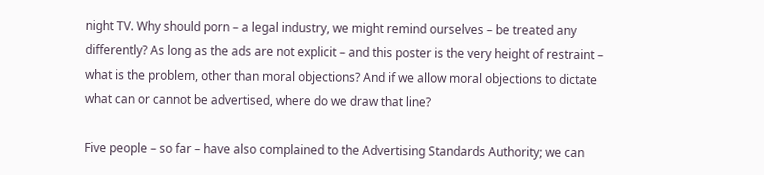night TV. Why should porn – a legal industry, we might remind ourselves – be treated any differently? As long as the ads are not explicit – and this poster is the very height of restraint – what is the problem, other than moral objections? And if we allow moral objections to dictate what can or cannot be advertised, where do we draw that line?

Five people – so far – have also complained to the Advertising Standards Authority; we can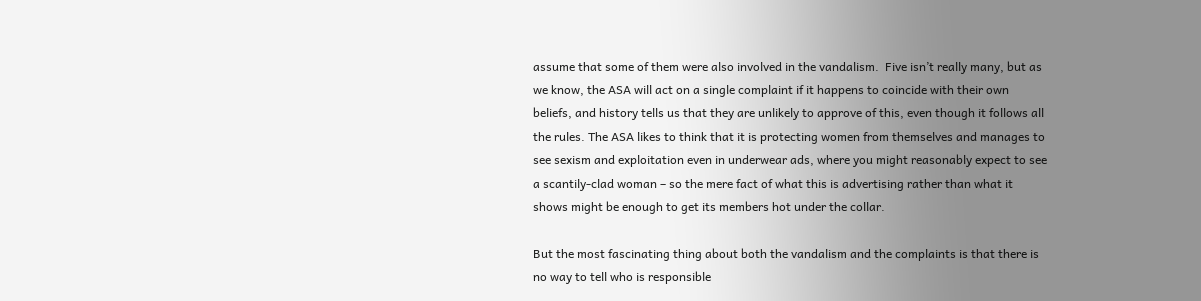assume that some of them were also involved in the vandalism.  Five isn’t really many, but as we know, the ASA will act on a single complaint if it happens to coincide with their own beliefs, and history tells us that they are unlikely to approve of this, even though it follows all the rules. The ASA likes to think that it is protecting women from themselves and manages to see sexism and exploitation even in underwear ads, where you might reasonably expect to see a scantily-clad woman – so the mere fact of what this is advertising rather than what it shows might be enough to get its members hot under the collar.

But the most fascinating thing about both the vandalism and the complaints is that there is no way to tell who is responsible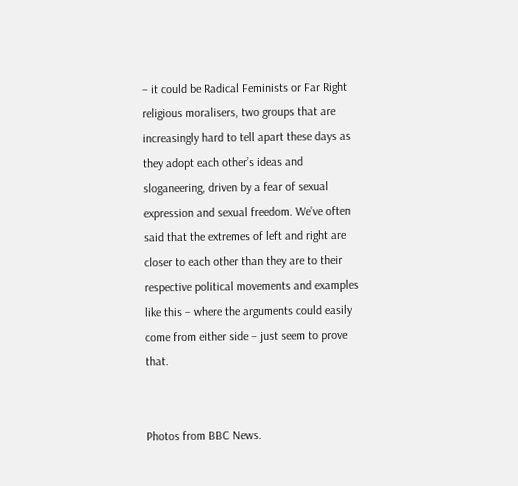– it could be Radical Feminists or Far Right religious moralisers, two groups that are increasingly hard to tell apart these days as they adopt each other’s ideas and sloganeering, driven by a fear of sexual expression and sexual freedom. We’ve often said that the extremes of left and right are closer to each other than they are to their respective political movements and examples like this – where the arguments could easily come from either side – just seem to prove that.


Photos from BBC News.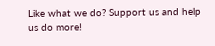Like what we do? Support us and help us do more!